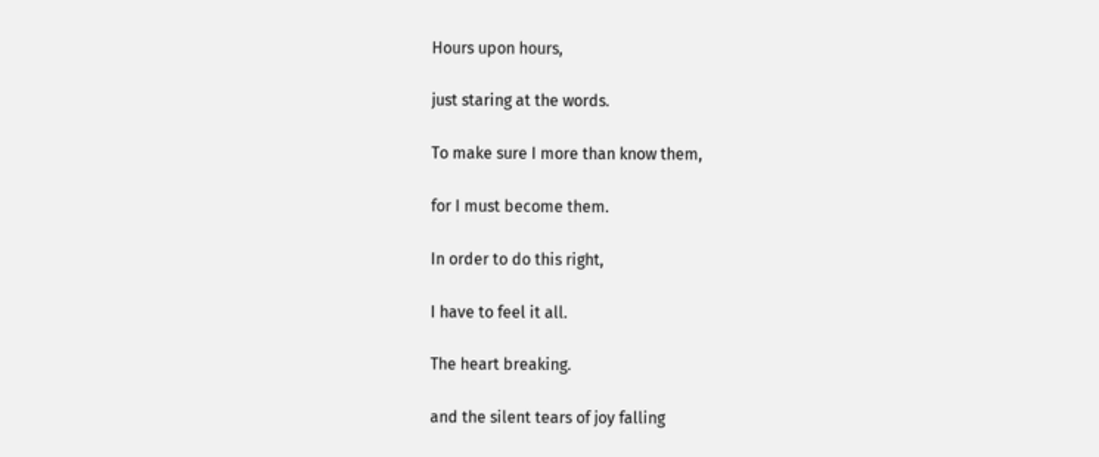Hours upon hours,

just staring at the words.

To make sure I more than know them,

for I must become them.

In order to do this right,

I have to feel it all.

The heart breaking.

and the silent tears of joy falling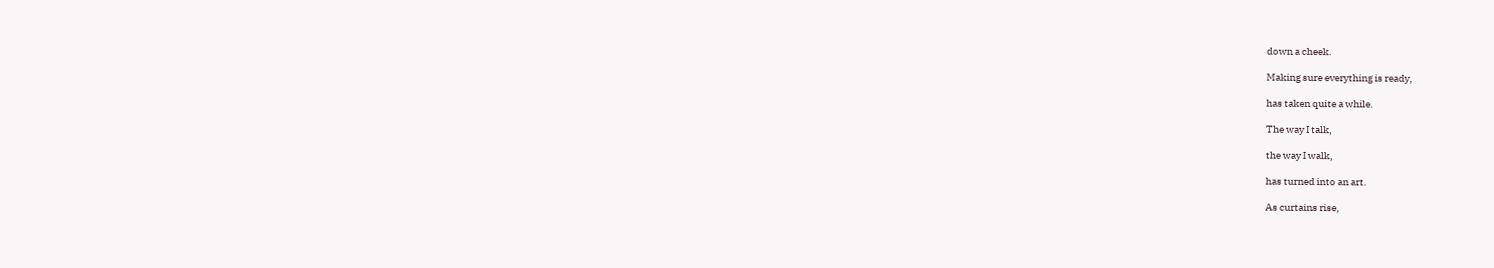down a cheek.

Making sure everything is ready,

has taken quite a while.

The way I talk,

the way I walk,

has turned into an art.

As curtains rise,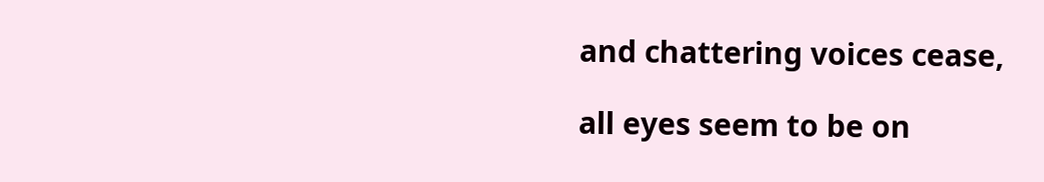and chattering voices cease,

all eyes seem to be on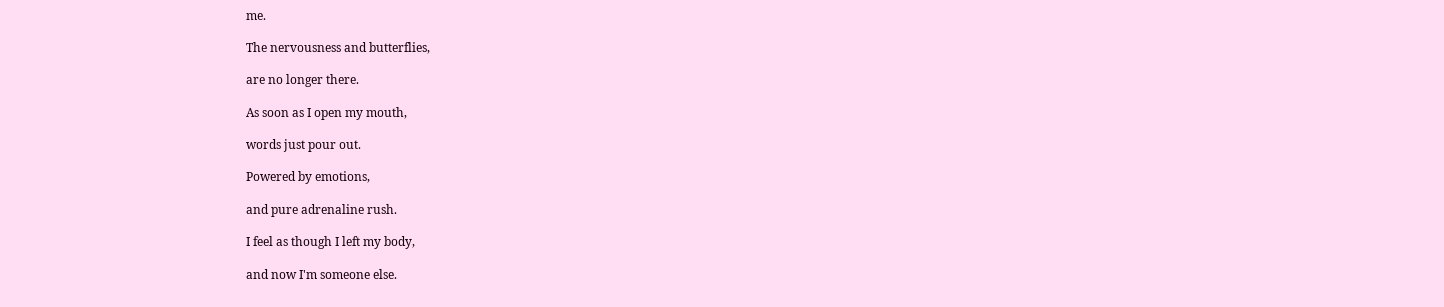me.

The nervousness and butterflies,

are no longer there.

As soon as I open my mouth,

words just pour out.

Powered by emotions,

and pure adrenaline rush.

I feel as though I left my body,

and now I'm someone else.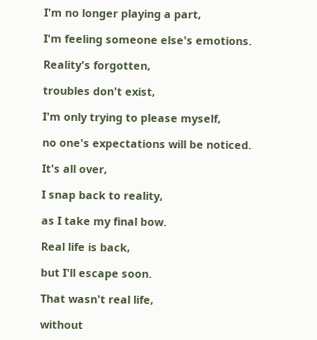I'm no longer playing a part,

I'm feeling someone else's emotions.

Reality's forgotten,

troubles don't exist,

I'm only trying to please myself,

no one's expectations will be noticed.

It's all over,

I snap back to reality,

as I take my final bow.

Real life is back,

but I'll escape soon.

That wasn't real life,

without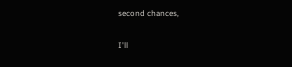second chances,

I'll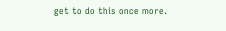get to do this once more.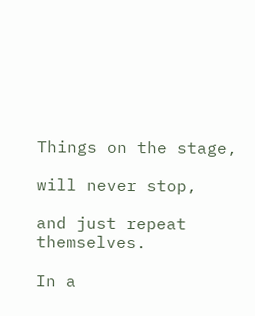Things on the stage,

will never stop,

and just repeat themselves.

In a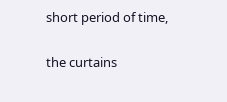short period of time,

the curtains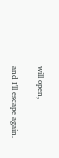will open,

and I'll escape again.